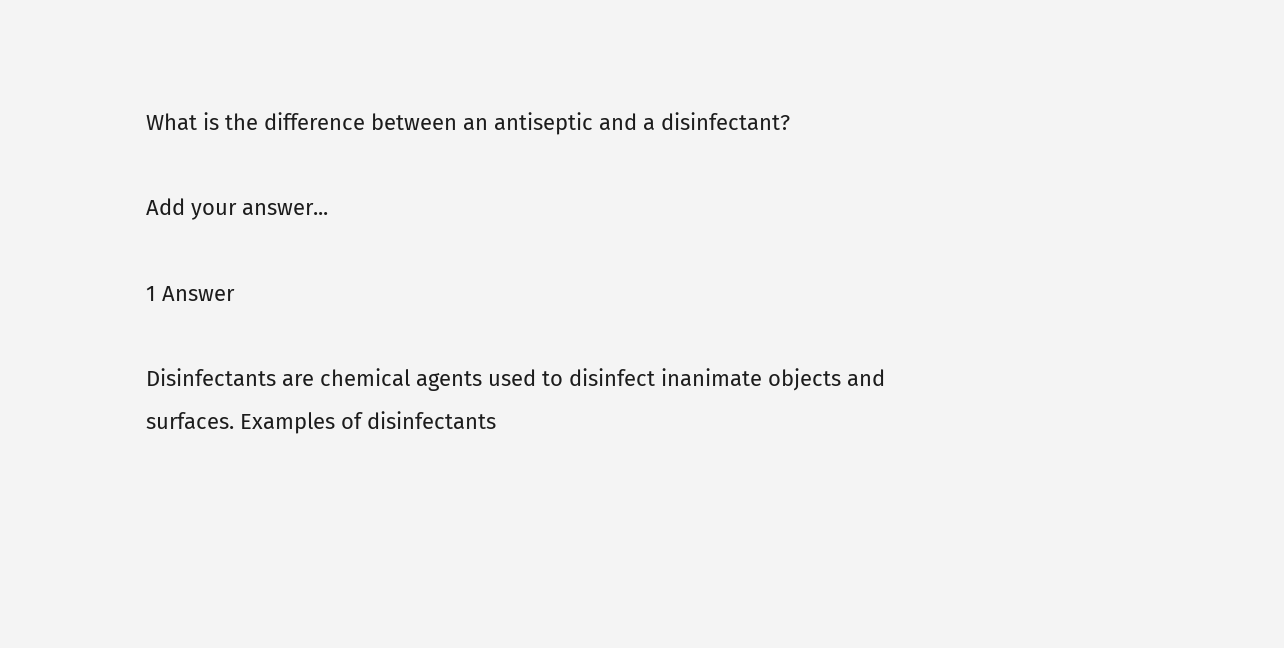What is the difference between an antiseptic and a disinfectant?

Add your answer...

1 Answer

Disinfectants are chemical agents used to disinfect inanimate objects and surfaces. Examples of disinfectants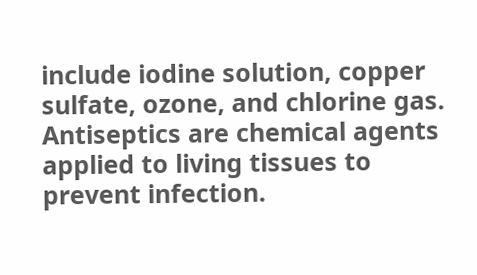include iodine solution, copper sulfate, ozone, and chlorine gas. Antiseptics are chemical agents applied to living tissues to prevent infection.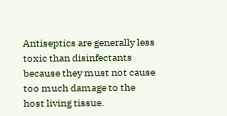Antiseptics are generally less toxic than disinfectants because they must not cause too much damage to the host living tissue.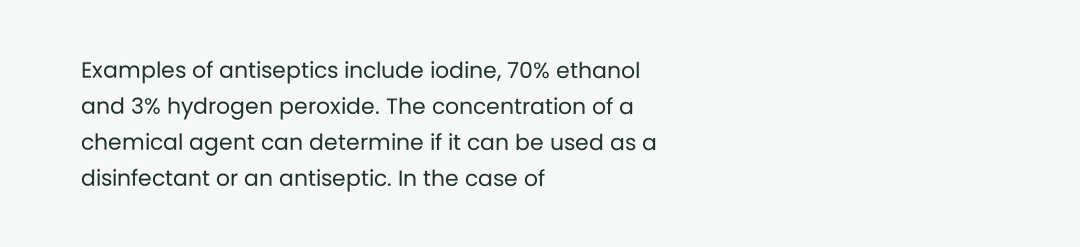Examples of antiseptics include iodine, 70% ethanol and 3% hydrogen peroxide. The concentration of a chemical agent can determine if it can be used as a disinfectant or an antiseptic. In the case of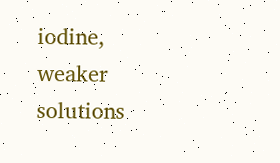iodine, weaker solutions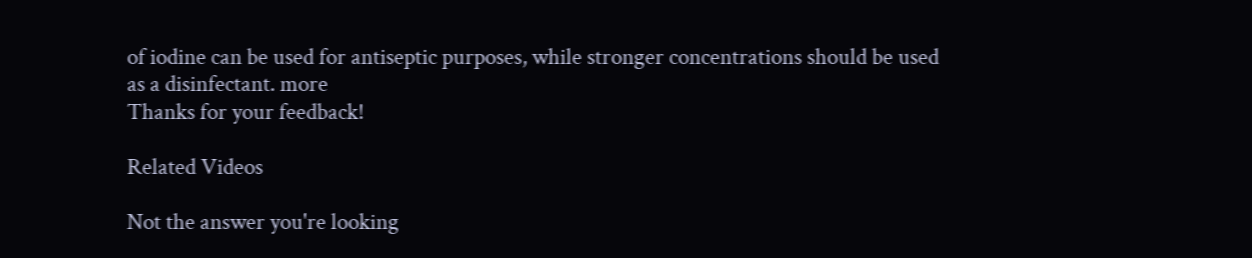of iodine can be used for antiseptic purposes, while stronger concentrations should be used as a disinfectant. more
Thanks for your feedback!

Related Videos

Not the answer you're looking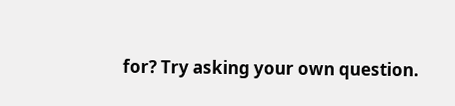for? Try asking your own question.